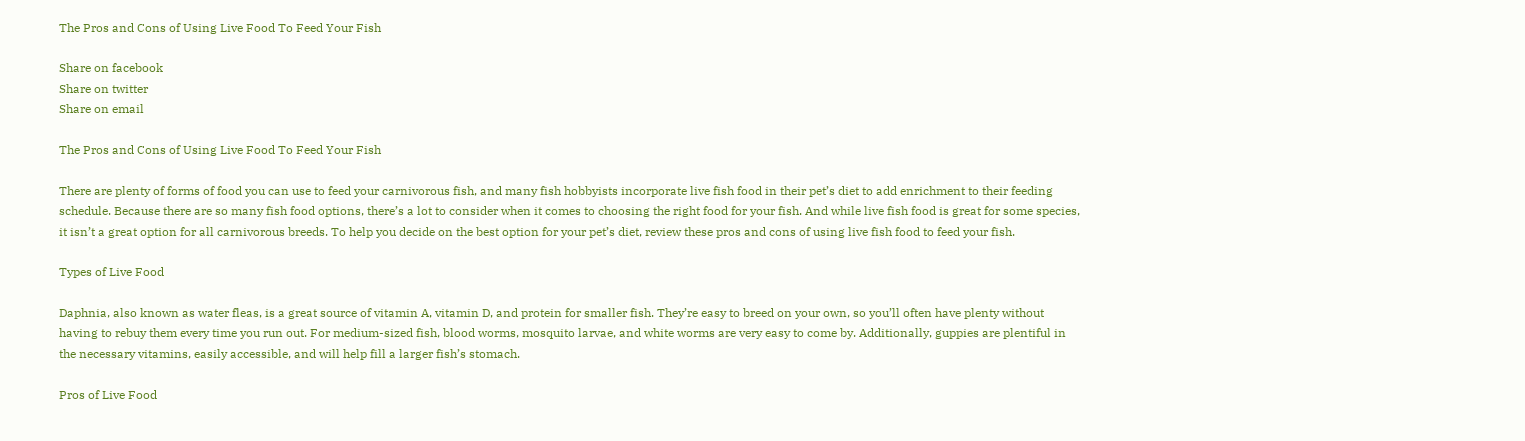The Pros and Cons of Using Live Food To Feed Your Fish

Share on facebook
Share on twitter
Share on email

The Pros and Cons of Using Live Food To Feed Your Fish

There are plenty of forms of food you can use to feed your carnivorous fish, and many fish hobbyists incorporate live fish food in their pet’s diet to add enrichment to their feeding schedule. Because there are so many fish food options, there’s a lot to consider when it comes to choosing the right food for your fish. And while live fish food is great for some species, it isn’t a great option for all carnivorous breeds. To help you decide on the best option for your pet’s diet, review these pros and cons of using live fish food to feed your fish.

Types of Live Food

Daphnia, also known as water fleas, is a great source of vitamin A, vitamin D, and protein for smaller fish. They’re easy to breed on your own, so you’ll often have plenty without having to rebuy them every time you run out. For medium-sized fish, blood worms, mosquito larvae, and white worms are very easy to come by. Additionally, guppies are plentiful in the necessary vitamins, easily accessible, and will help fill a larger fish’s stomach.

Pros of Live Food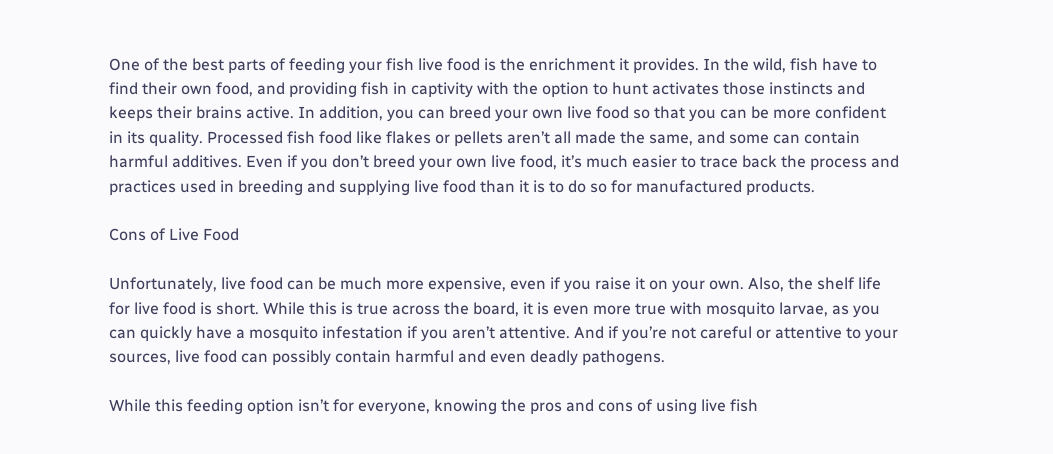One of the best parts of feeding your fish live food is the enrichment it provides. In the wild, fish have to find their own food, and providing fish in captivity with the option to hunt activates those instincts and keeps their brains active. In addition, you can breed your own live food so that you can be more confident in its quality. Processed fish food like flakes or pellets aren’t all made the same, and some can contain harmful additives. Even if you don’t breed your own live food, it’s much easier to trace back the process and practices used in breeding and supplying live food than it is to do so for manufactured products.

Cons of Live Food

Unfortunately, live food can be much more expensive, even if you raise it on your own. Also, the shelf life for live food is short. While this is true across the board, it is even more true with mosquito larvae, as you can quickly have a mosquito infestation if you aren’t attentive. And if you’re not careful or attentive to your sources, live food can possibly contain harmful and even deadly pathogens.

While this feeding option isn’t for everyone, knowing the pros and cons of using live fish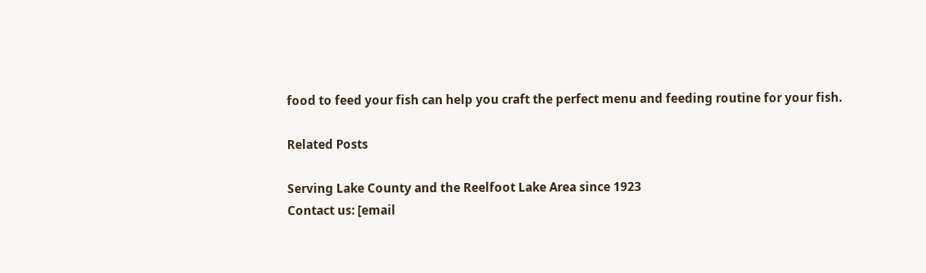food to feed your fish can help you craft the perfect menu and feeding routine for your fish.

Related Posts

Serving Lake County and the Reelfoot Lake Area since 1923
Contact us: [email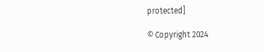protected]

© Copyright 2024